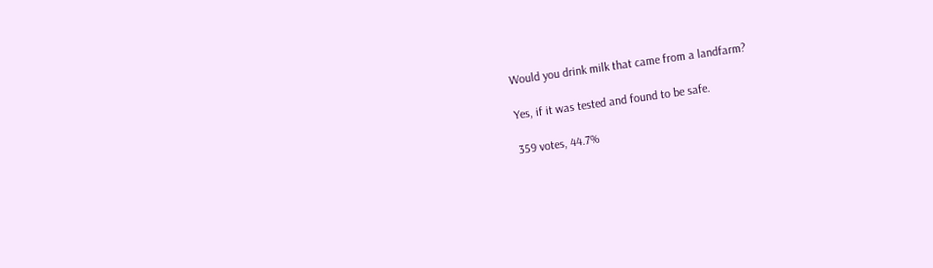Would you drink milk that came from a landfarm?

Yes, if it was tested and found to be safe.

359 votes, 44.7%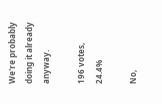We're probably doing it already anyway.

196 votes, 24.4%

No,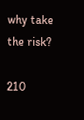why take the risk?

210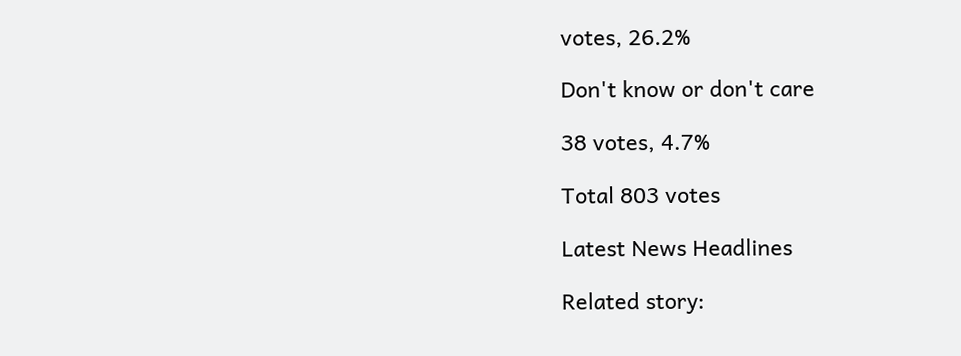votes, 26.2%

Don't know or don't care

38 votes, 4.7%

Total 803 votes

Latest News Headlines

Related story: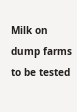Milk on dump farms to be tested